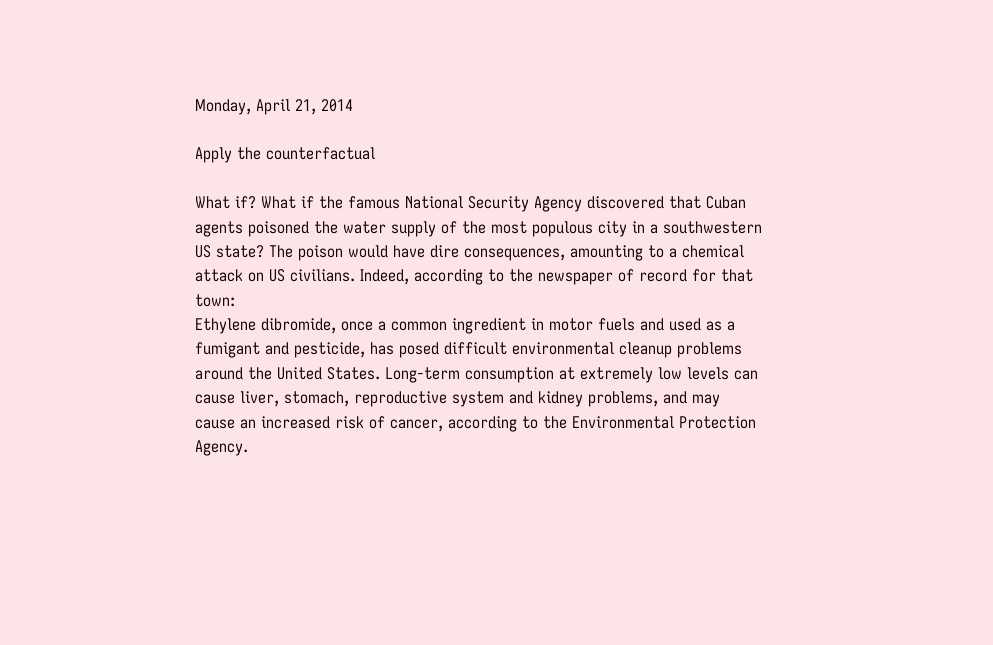Monday, April 21, 2014

Apply the counterfactual

What if? What if the famous National Security Agency discovered that Cuban agents poisoned the water supply of the most populous city in a southwestern US state? The poison would have dire consequences, amounting to a chemical attack on US civilians. Indeed, according to the newspaper of record for that town:
Ethylene dibromide, once a common ingredient in motor fuels and used as a fumigant and pesticide, has posed difficult environmental cleanup problems around the United States. Long-term consumption at extremely low levels can cause liver, stomach, reproductive system and kidney problems, and may cause an increased risk of cancer, according to the Environmental Protection Agency.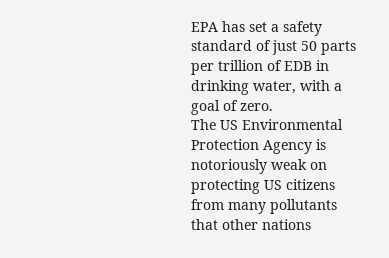EPA has set a safety standard of just 50 parts per trillion of EDB in drinking water, with a goal of zero.
The US Environmental Protection Agency is notoriously weak on protecting US citizens from many pollutants that other nations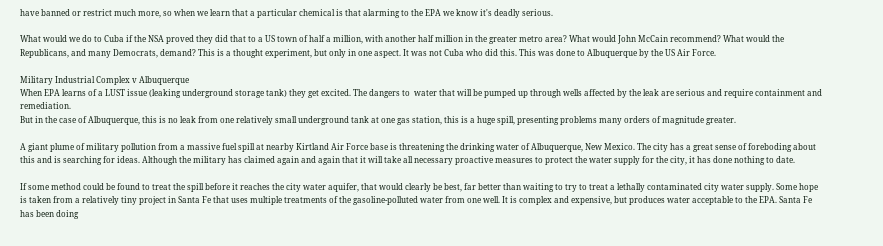have banned or restrict much more, so when we learn that a particular chemical is that alarming to the EPA we know it's deadly serious.

What would we do to Cuba if the NSA proved they did that to a US town of half a million, with another half million in the greater metro area? What would John McCain recommend? What would the Republicans, and many Democrats, demand? This is a thought experiment, but only in one aspect. It was not Cuba who did this. This was done to Albuquerque by the US Air Force.

Military Industrial Complex v Albuquerque
When EPA learns of a LUST issue (leaking underground storage tank) they get excited. The dangers to  water that will be pumped up through wells affected by the leak are serious and require containment and remediation.
But in the case of Albuquerque, this is no leak from one relatively small underground tank at one gas station, this is a huge spill, presenting problems many orders of magnitude greater.

A giant plume of military pollution from a massive fuel spill at nearby Kirtland Air Force base is threatening the drinking water of Albuquerque, New Mexico. The city has a great sense of foreboding about this and is searching for ideas. Although the military has claimed again and again that it will take all necessary proactive measures to protect the water supply for the city, it has done nothing to date.

If some method could be found to treat the spill before it reaches the city water aquifer, that would clearly be best, far better than waiting to try to treat a lethally contaminated city water supply. Some hope is taken from a relatively tiny project in Santa Fe that uses multiple treatments of the gasoline-polluted water from one well. It is complex and expensive, but produces water acceptable to the EPA. Santa Fe has been doing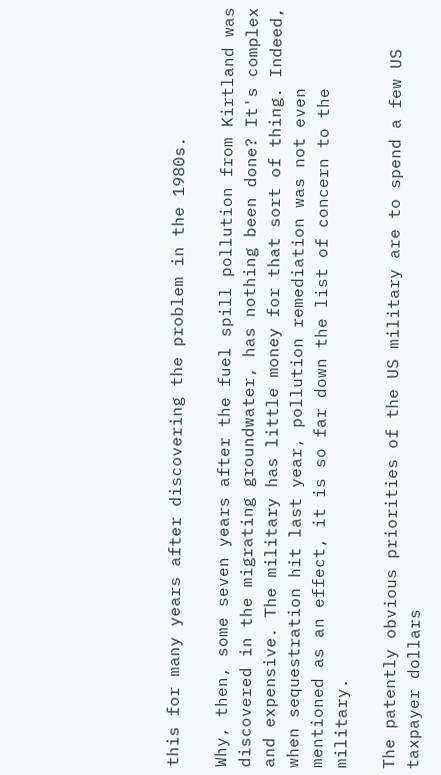this for many years after discovering the problem in the 1980s.

Why, then, some seven years after the fuel spill pollution from Kirtland was discovered in the migrating groundwater, has nothing been done? It's complex and expensive. The military has little money for that sort of thing. Indeed, when sequestration hit last year, pollution remediation was not even mentioned as an effect, it is so far down the list of concern to the military.

The patently obvious priorities of the US military are to spend a few US taxpayer dollars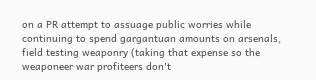on a PR attempt to assuage public worries while continuing to spend gargantuan amounts on arsenals, field testing weaponry (taking that expense so the weaponeer war profiteers don't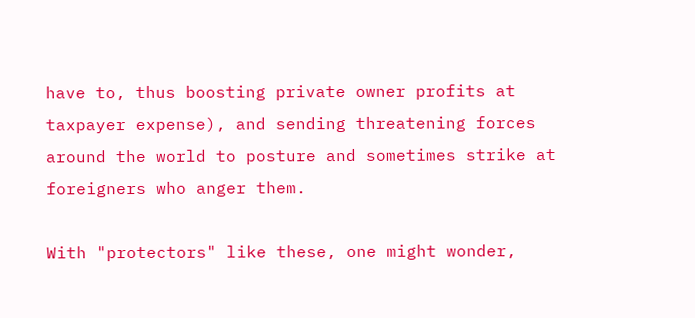have to, thus boosting private owner profits at taxpayer expense), and sending threatening forces around the world to posture and sometimes strike at foreigners who anger them.

With "protectors" like these, one might wonder,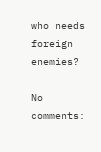who needs foreign enemies?

No comments: